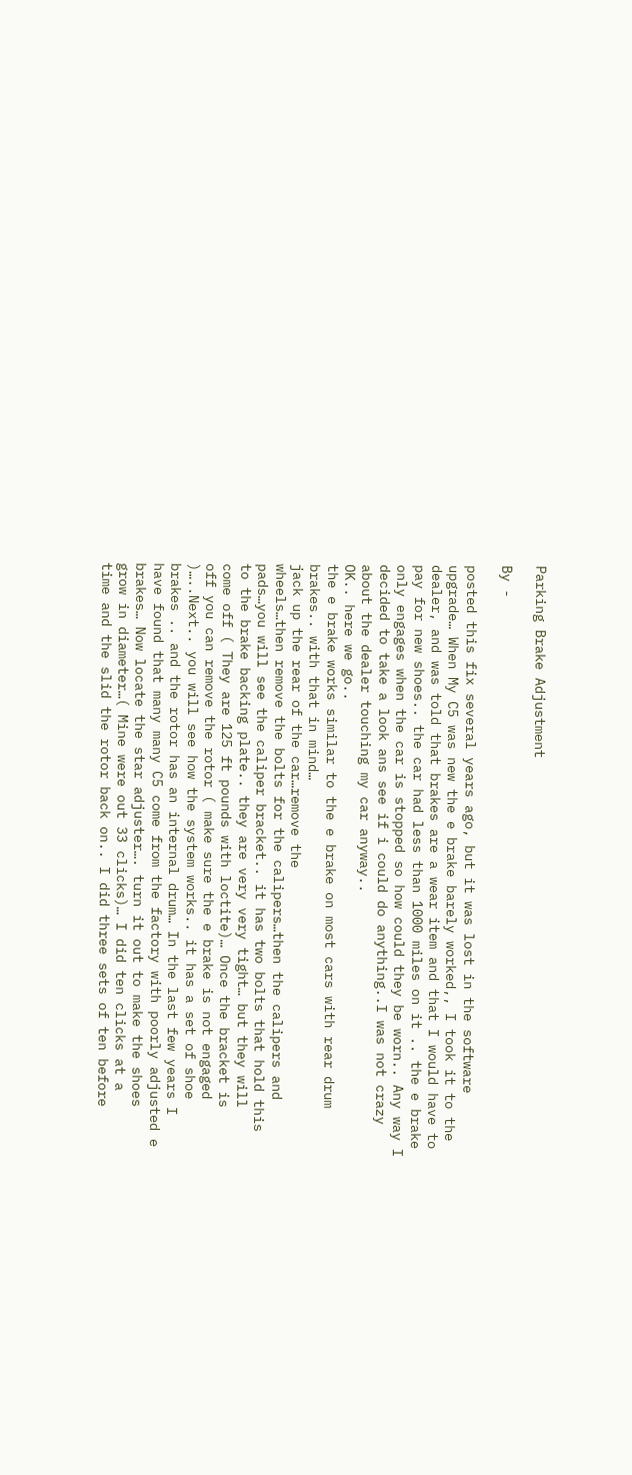Parking Brake Adjustment

By -

posted this fix several years ago, but it was lost in the software
upgrade… When My C5 was new the e brake barely worked,, I took it to the
dealer, and was told that brakes are a wear item and that I would have to
pay for new shoes.. the car had less than 1000 miles on it .. the e brake
only engages when the car is stopped so how could they be worn.. Any way I
decided to take a look ans see if i could do anything..I was not crazy
about the dealer touching my car anyway..
OK.. here we go..
the e brake works similar to the e brake on most cars with rear drum
brakes.. with that in mind…
jack up the rear of the car…remove the
wheels…then remove the bolts for the calipers…then the calipers and
pads…you will see the caliper bracket.. it has two bolts that hold this
to the brake backing plate.. they are very very tight… but they will
come off ( They are 125 ft pounds with loctite)… Once the bracket is
off you can remove the rotor ( make sure the e brake is not engaged
)…..Next.. you will see how the system works.. it has a set of shoe
brakes .. and the rotor has an internal drum… In the last few years I
have found that many many C5 come from the factory with poorly adjusted e
brakes… Now locate the star adjuster…. turn it out to make the shoes
grow in diameter…( Mine were out 33 clicks)… I did ten clicks at a
time and the slid the rotor back on.. I did three sets of ten before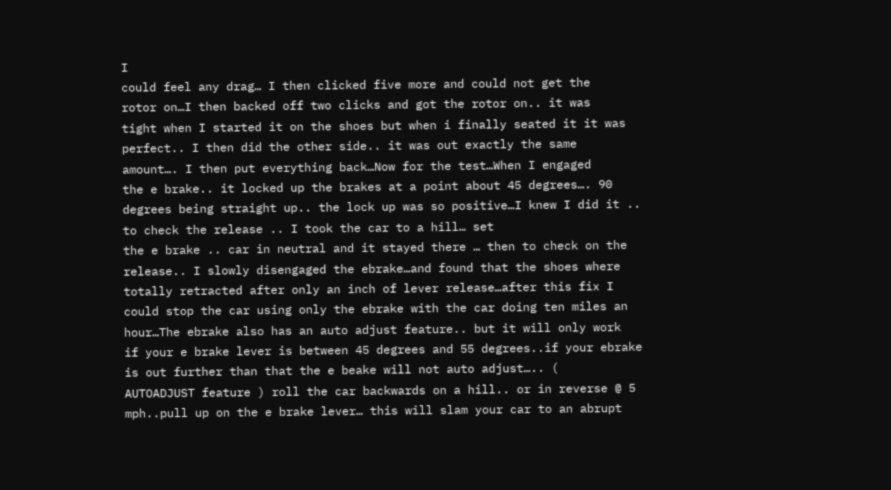I
could feel any drag… I then clicked five more and could not get the
rotor on…I then backed off two clicks and got the rotor on.. it was
tight when I started it on the shoes but when i finally seated it it was
perfect.. I then did the other side.. it was out exactly the same
amount…. I then put everything back…Now for the test…When I engaged
the e brake.. it locked up the brakes at a point about 45 degrees…. 90
degrees being straight up.. the lock up was so positive…I knew I did it ..
to check the release .. I took the car to a hill… set
the e brake .. car in neutral and it stayed there … then to check on the
release.. I slowly disengaged the ebrake…and found that the shoes where
totally retracted after only an inch of lever release…after this fix I
could stop the car using only the ebrake with the car doing ten miles an
hour…The ebrake also has an auto adjust feature.. but it will only work
if your e brake lever is between 45 degrees and 55 degrees..if your ebrake
is out further than that the e beake will not auto adjust….. (
AUTOADJUST feature ) roll the car backwards on a hill.. or in reverse @ 5
mph..pull up on the e brake lever… this will slam your car to an abrupt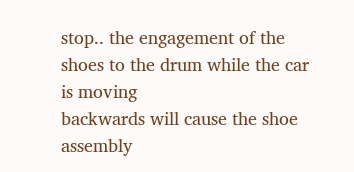stop.. the engagement of the shoes to the drum while the car is moving
backwards will cause the shoe assembly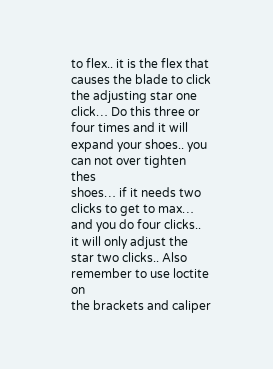to flex.. it is the flex that
causes the blade to click the adjusting star one click… Do this three or
four times and it will expand your shoes.. you can not over tighten thes
shoes… if it needs two clicks to get to max… and you do four clicks..
it will only adjust the star two clicks.. Also remember to use loctite on
the brackets and caliper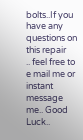bolts..If you have any questions on this repair
.. feel free to e mail me or instant message me.. Good Luck..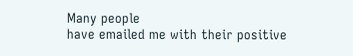Many people
have emailed me with their positive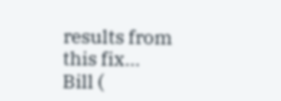results from this fix…
Bill (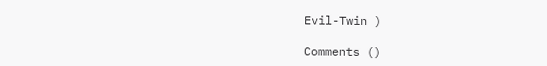Evil-Twin )

Comments ()